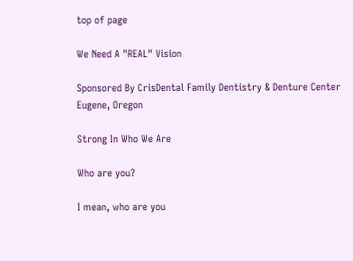top of page

We Need A "REAL" Vision

Sponsored By CrisDental Family Dentistry & Denture Center Eugene, Oregon

Strong In Who We Are

Who are you?

I mean, who are you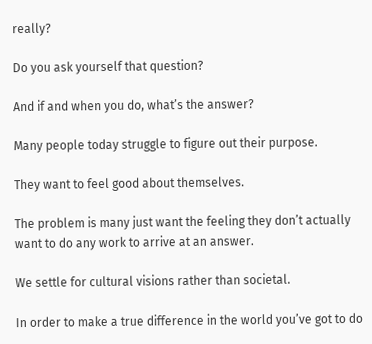really?

Do you ask yourself that question?

And if and when you do, what’s the answer?

Many people today struggle to figure out their purpose.

They want to feel good about themselves.

The problem is many just want the feeling they don’t actually want to do any work to arrive at an answer.

We settle for cultural visions rather than societal.

In order to make a true difference in the world you’ve got to do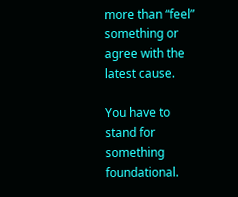more than “feel” something or agree with the latest cause.

You have to stand for something foundational.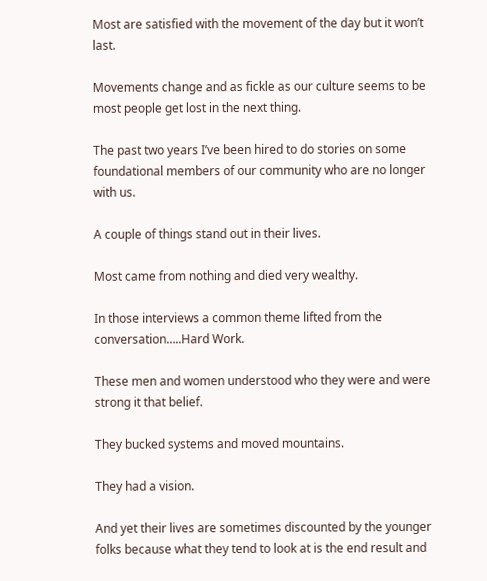Most are satisfied with the movement of the day but it won’t last.

Movements change and as fickle as our culture seems to be most people get lost in the next thing.

The past two years I’ve been hired to do stories on some foundational members of our community who are no longer with us.

A couple of things stand out in their lives.

Most came from nothing and died very wealthy.

In those interviews a common theme lifted from the conversation…..Hard Work.

These men and women understood who they were and were strong it that belief.

They bucked systems and moved mountains.

They had a vision.

And yet their lives are sometimes discounted by the younger folks because what they tend to look at is the end result and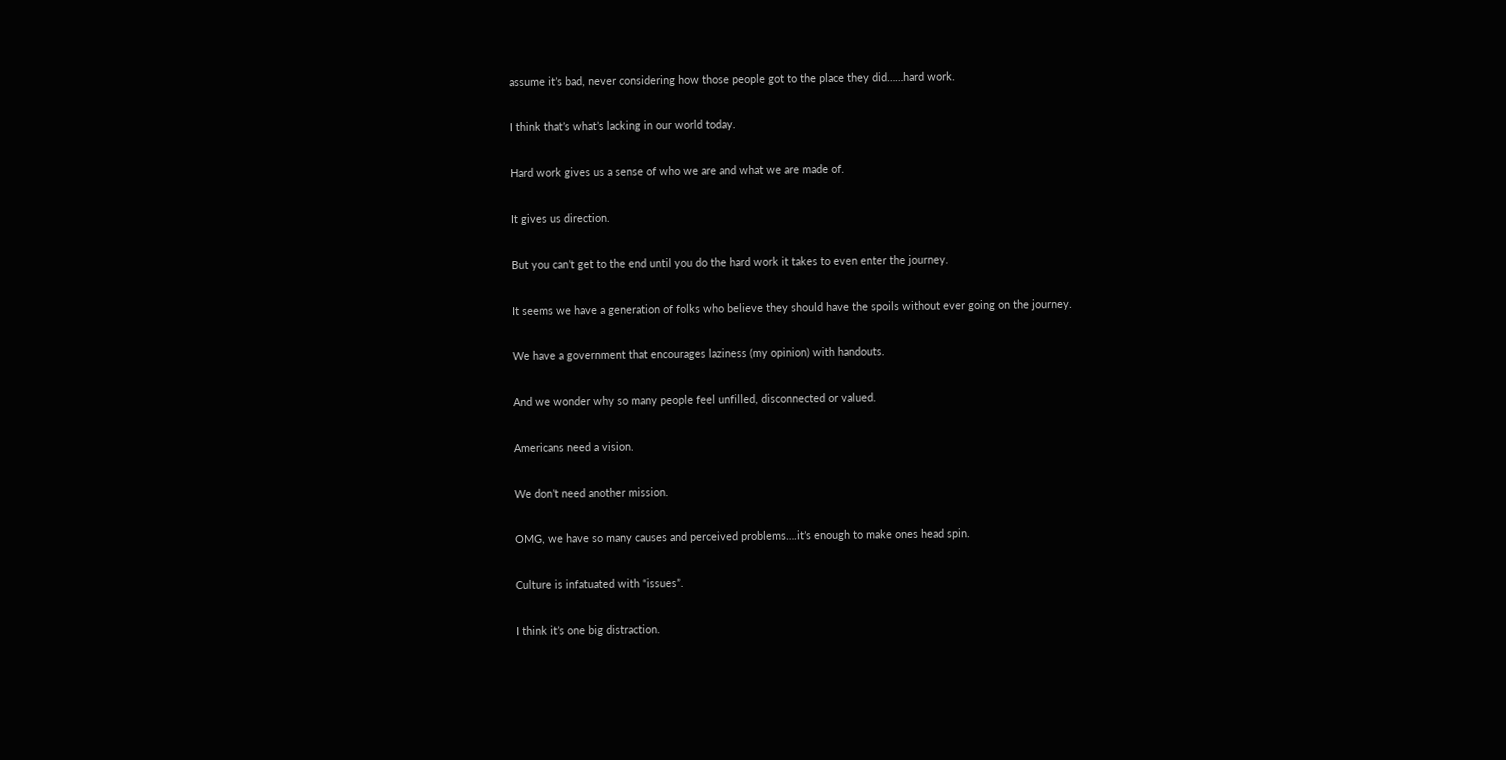assume it’s bad, never considering how those people got to the place they did……hard work.

I think that’s what’s lacking in our world today.

Hard work gives us a sense of who we are and what we are made of.

It gives us direction.

But you can’t get to the end until you do the hard work it takes to even enter the journey.

It seems we have a generation of folks who believe they should have the spoils without ever going on the journey.

We have a government that encourages laziness (my opinion) with handouts.

And we wonder why so many people feel unfilled, disconnected or valued.

Americans need a vision.

We don’t need another mission.

OMG, we have so many causes and perceived problems….it’s enough to make ones head spin.

Culture is infatuated with “issues”.

I think it’s one big distraction.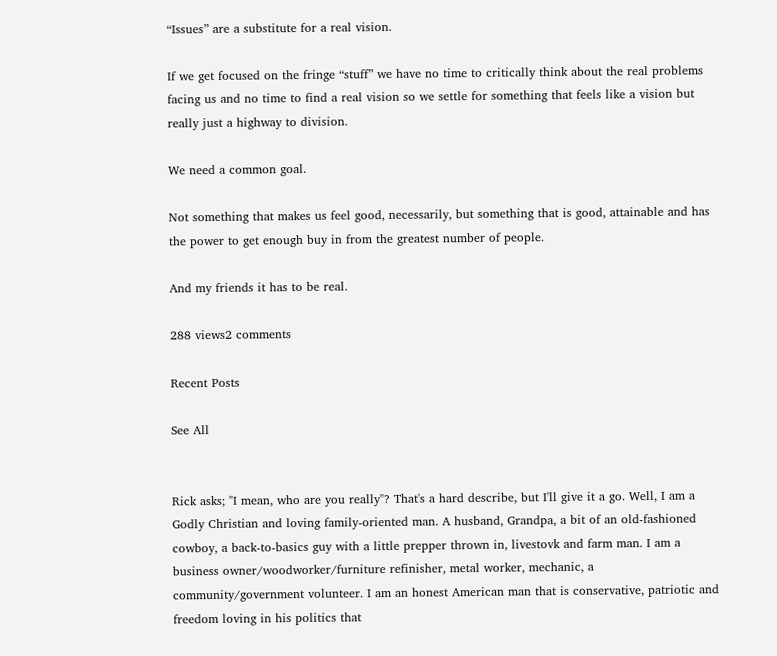“Issues” are a substitute for a real vision.

If we get focused on the fringe “stuff” we have no time to critically think about the real problems facing us and no time to find a real vision so we settle for something that feels like a vision but really just a highway to division.

We need a common goal.

Not something that makes us feel good, necessarily, but something that is good, attainable and has the power to get enough buy in from the greatest number of people.

And my friends it has to be real.

288 views2 comments

Recent Posts

See All


Rick asks; "I mean, who are you really"? That's a hard describe, but I'll give it a go. Well, I am a Godly Christian and loving family-oriented man. A husband, Grandpa, a bit of an old-fashioned cowboy, a back-to-basics guy with a little prepper thrown in, livestovk and farm man. I am a business owner/woodworker/furniture refinisher, metal worker, mechanic, a community/government volunteer. I am an honest American man that is conservative, patriotic and freedom loving in his politics that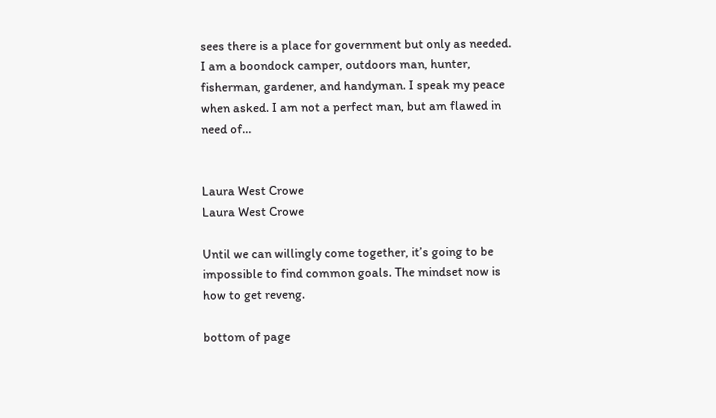sees there is a place for government but only as needed. I am a boondock camper, outdoors man, hunter, fisherman, gardener, and handyman. I speak my peace when asked. I am not a perfect man, but am flawed in need of…


Laura West Crowe
Laura West Crowe

Until we can willingly come together, it’s going to be impossible to find common goals. The mindset now is how to get reveng.

bottom of page